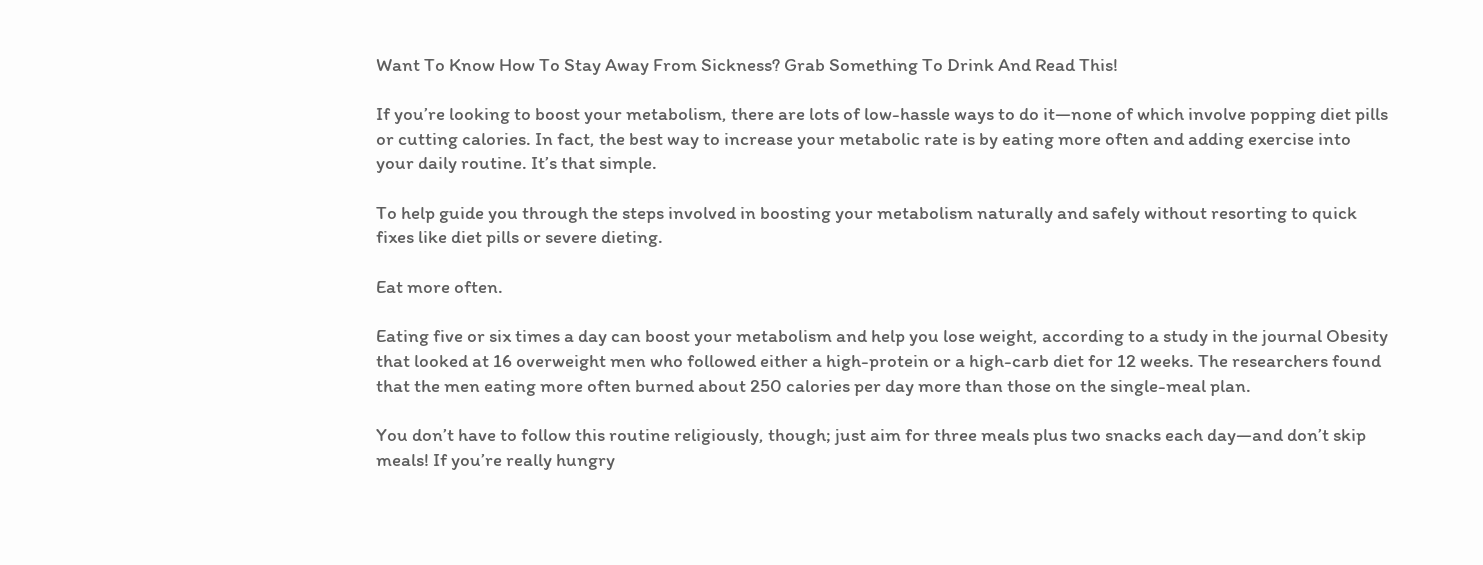Want To Know How To Stay Away From Sickness? Grab Something To Drink And Read This!

If you’re looking to boost your metabolism, there are lots of low-hassle ways to do it—none of which involve popping diet pills or cutting calories. In fact, the best way to increase your metabolic rate is by eating more often and adding exercise into your daily routine. It’s that simple.

To help guide you through the steps involved in boosting your metabolism naturally and safely without resorting to quick fixes like diet pills or severe dieting.

Eat more often.

Eating five or six times a day can boost your metabolism and help you lose weight, according to a study in the journal Obesity that looked at 16 overweight men who followed either a high-protein or a high-carb diet for 12 weeks. The researchers found that the men eating more often burned about 250 calories per day more than those on the single-meal plan.

You don’t have to follow this routine religiously, though; just aim for three meals plus two snacks each day—and don’t skip meals! If you’re really hungry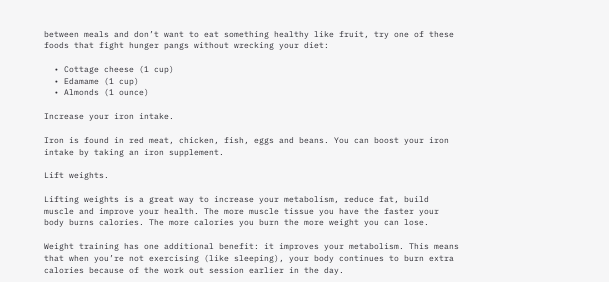between meals and don’t want to eat something healthy like fruit, try one of these foods that fight hunger pangs without wrecking your diet:

  • Cottage cheese (1 cup)
  • Edamame (1 cup)
  • Almonds (1 ounce)

Increase your iron intake.

Iron is found in red meat, chicken, fish, eggs and beans. You can boost your iron intake by taking an iron supplement.

Lift weights.

Lifting weights is a great way to increase your metabolism, reduce fat, build muscle and improve your health. The more muscle tissue you have the faster your body burns calories. The more calories you burn the more weight you can lose.

Weight training has one additional benefit: it improves your metabolism. This means that when you’re not exercising (like sleeping), your body continues to burn extra calories because of the work out session earlier in the day.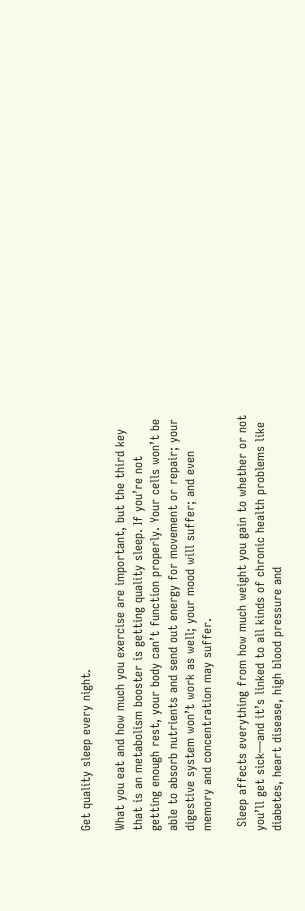Get quality sleep every night.

What you eat and how much you exercise are important, but the third key that is an metabolism booster is getting quality sleep. If you’re not getting enough rest, your body can’t function properly. Your cells won’t be able to absorb nutrients and send out energy for movement or repair; your digestive system won’t work as well; your mood will suffer; and even memory and concentration may suffer.

 Sleep affects everything from how much weight you gain to whether or not you’ll get sick—and it’s linked to all kinds of chronic health problems like diabetes, heart disease, high blood pressure and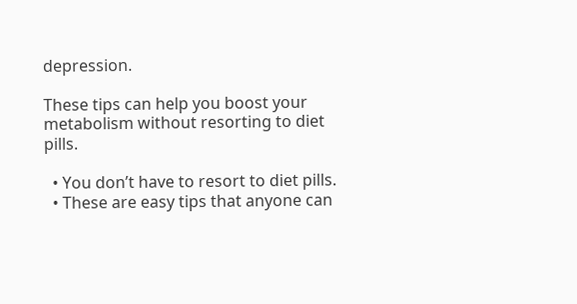depression.

These tips can help you boost your metabolism without resorting to diet pills.

  • You don’t have to resort to diet pills.
  • These are easy tips that anyone can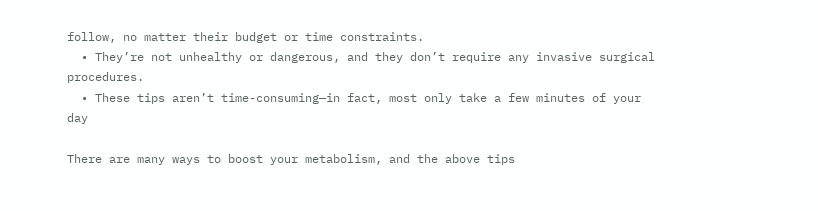follow, no matter their budget or time constraints.
  • They’re not unhealthy or dangerous, and they don’t require any invasive surgical procedures.
  • These tips aren’t time-consuming—in fact, most only take a few minutes of your day

There are many ways to boost your metabolism, and the above tips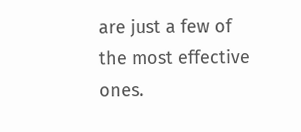are just a few of the most effective ones.